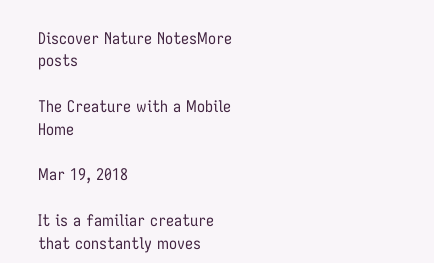Discover Nature NotesMore posts

The Creature with a Mobile Home

Mar 19, 2018

It is a familiar creature that constantly moves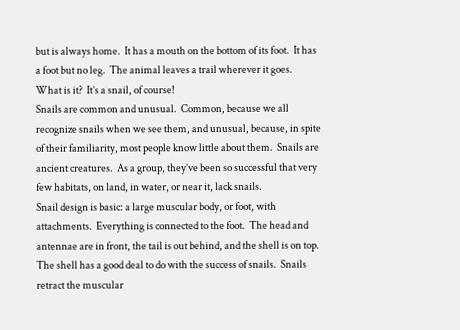but is always home.  It has a mouth on the bottom of its foot.  It has a foot but no leg.  The animal leaves a trail wherever it goes.  What is it?  It’s a snail, of course!
Snails are common and unusual.  Common, because we all recognize snails when we see them, and unusual, because, in spite of their familiarity, most people know little about them.  Snails are ancient creatures.  As a group, they’ve been so successful that very few habitats, on land, in water, or near it, lack snails.
Snail design is basic: a large muscular body, or foot, with attachments.  Everything is connected to the foot.  The head and antennae are in front, the tail is out behind, and the shell is on top.  The shell has a good deal to do with the success of snails.  Snails retract the muscular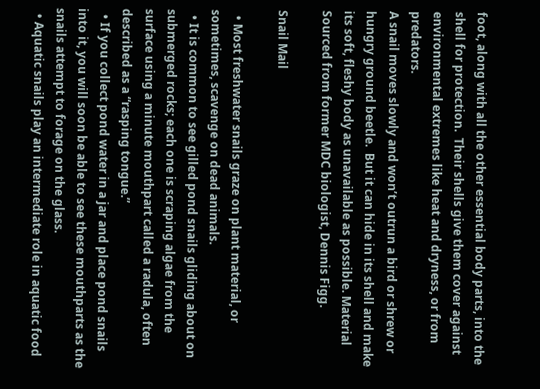foot, along with all the other essential body parts, into the shell for protection.  Their shells give them cover against environmental extremes like heat and dryness, or from predators.
A snail moves slowly and won’t outrun a bird or shrew or hungry ground beetle.  But it can hide in its shell and make its soft, fleshy body as unavailable as possible. Material Sourced from former MDC biologist, Dennis Figg.

Snail Mail

  • Most freshwater snails graze on plant material, or sometimes, scavenge on dead animals.
  • It is common to see gilled pond snails gliding about on submerged rocks; each one is scraping algae from the surface using a minute mouthpart called a radula, often described as a “rasping tongue.”
  • If you collect pond water in a jar and place pond snails into it, you will soon be able to see these mouthparts as the snails attempt to forage on the glass.
  • Aquatic snails play an intermediate role in aquatic food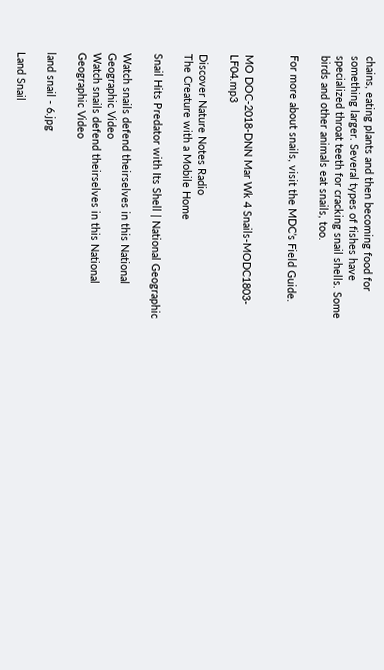chains, eating plants and then becoming food for something larger. Several types of fishes have specialized throat teeth for cracking snail shells. Some birds and other animals eat snails, too.

For more about snails, visit the MDC’s Field Guide.


MO DOC-2018-DNN Mar Wk 4 Snails-MODC1803-LF04.mp3

Discover Nature Notes Radio
The Creature with a Mobile Home

Snail Hits Predator with Its Shell | National Geographic

Watch snails defend theirselves in this National Geographic Video
Watch snails defend theirselves in this National Geographic Video

land snail - 6.jpg

Land Snail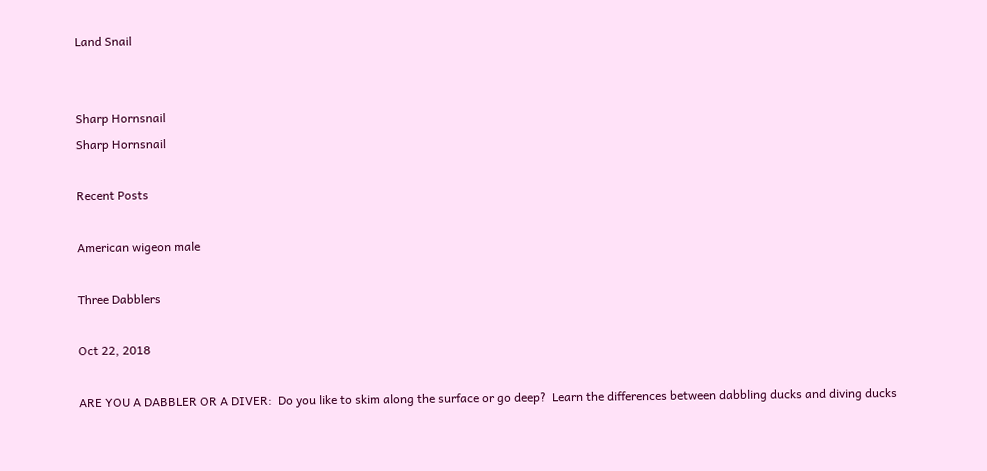Land Snail


Sharp Hornsnail
Sharp Hornsnail

Recent Posts

American wigeon male

Three Dabblers

Oct 22, 2018

ARE YOU A DABBLER OR A DIVER:  Do you like to skim along the surface or go deep?  Learn the differences between dabbling ducks and diving ducks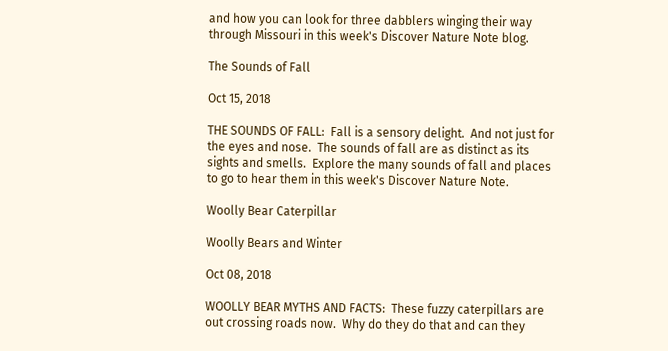and how you can look for three dabblers winging their way through Missouri in this week's Discover Nature Note blog.

The Sounds of Fall

Oct 15, 2018

THE SOUNDS OF FALL:  Fall is a sensory delight.  And not just for the eyes and nose.  The sounds of fall are as distinct as its sights and smells.  Explore the many sounds of fall and places to go to hear them in this week's Discover Nature Note.

Woolly Bear Caterpillar

Woolly Bears and Winter

Oct 08, 2018

WOOLLY BEAR MYTHS AND FACTS:  These fuzzy caterpillars are out crossing roads now.  Why do they do that and can they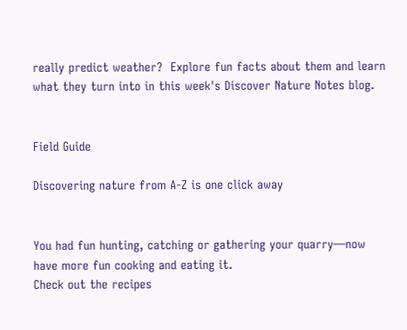really predict weather?  Explore fun facts about them and learn what they turn into in this week's Discover Nature Notes blog.


Field Guide

Discovering nature from A-Z is one click away


You had fun hunting, catching or gathering your quarry—now have more fun cooking and eating it.
Check out the recipes